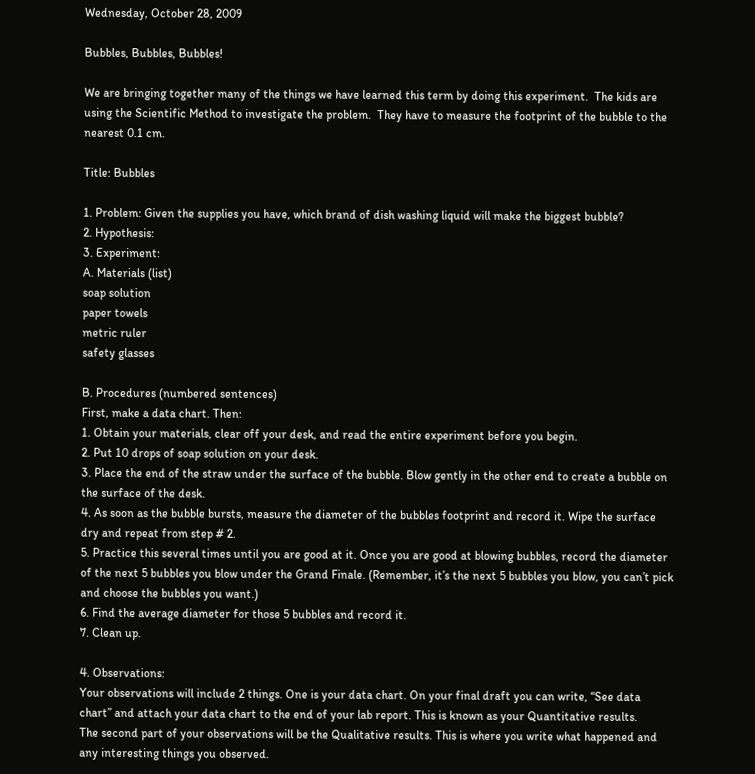Wednesday, October 28, 2009

Bubbles, Bubbles, Bubbles!

We are bringing together many of the things we have learned this term by doing this experiment.  The kids are using the Scientific Method to investigate the problem.  They have to measure the footprint of the bubble to the nearest 0.1 cm.

Title: Bubbles

1. Problem: Given the supplies you have, which brand of dish washing liquid will make the biggest bubble?
2. Hypothesis:
3. Experiment:
A. Materials (list)
soap solution
paper towels
metric ruler
safety glasses

B. Procedures (numbered sentences)
First, make a data chart. Then:
1. Obtain your materials, clear off your desk, and read the entire experiment before you begin.
2. Put 10 drops of soap solution on your desk.
3. Place the end of the straw under the surface of the bubble. Blow gently in the other end to create a bubble on the surface of the desk.
4. As soon as the bubble bursts, measure the diameter of the bubbles footprint and record it. Wipe the surface dry and repeat from step # 2.
5. Practice this several times until you are good at it. Once you are good at blowing bubbles, record the diameter of the next 5 bubbles you blow under the Grand Finale. (Remember, it’s the next 5 bubbles you blow, you can’t pick and choose the bubbles you want.)
6. Find the average diameter for those 5 bubbles and record it.
7. Clean up.

4. Observations:
Your observations will include 2 things. One is your data chart. On your final draft you can write, “See data chart” and attach your data chart to the end of your lab report. This is known as your Quantitative results.
The second part of your observations will be the Qualitative results. This is where you write what happened and any interesting things you observed.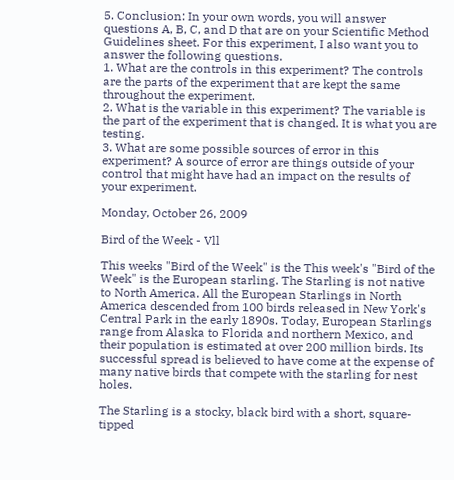5. Conclusion: In your own words, you will answer questions A, B, C, and D that are on your Scientific Method Guidelines sheet. For this experiment, I also want you to answer the following questions.
1. What are the controls in this experiment? The controls are the parts of the experiment that are kept the same throughout the experiment.
2. What is the variable in this experiment? The variable is the part of the experiment that is changed. It is what you are testing.
3. What are some possible sources of error in this experiment? A source of error are things outside of your control that might have had an impact on the results of your experiment.

Monday, October 26, 2009

Bird of the Week - Vll

This weeks "Bird of the Week" is the This week's "Bird of the Week" is the European starling. The Starling is not native to North America. All the European Starlings in North America descended from 100 birds released in New York's Central Park in the early 1890s. Today, European Starlings range from Alaska to Florida and northern Mexico, and their population is estimated at over 200 million birds. Its successful spread is believed to have come at the expense of many native birds that compete with the starling for nest holes.

The Starling is a stocky, black bird with a short, square-tipped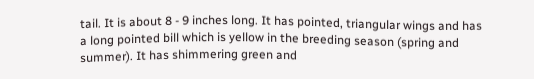tail. It is about 8 - 9 inches long. It has pointed, triangular wings and has a long pointed bill which is yellow in the breeding season (spring and summer). It has shimmering green and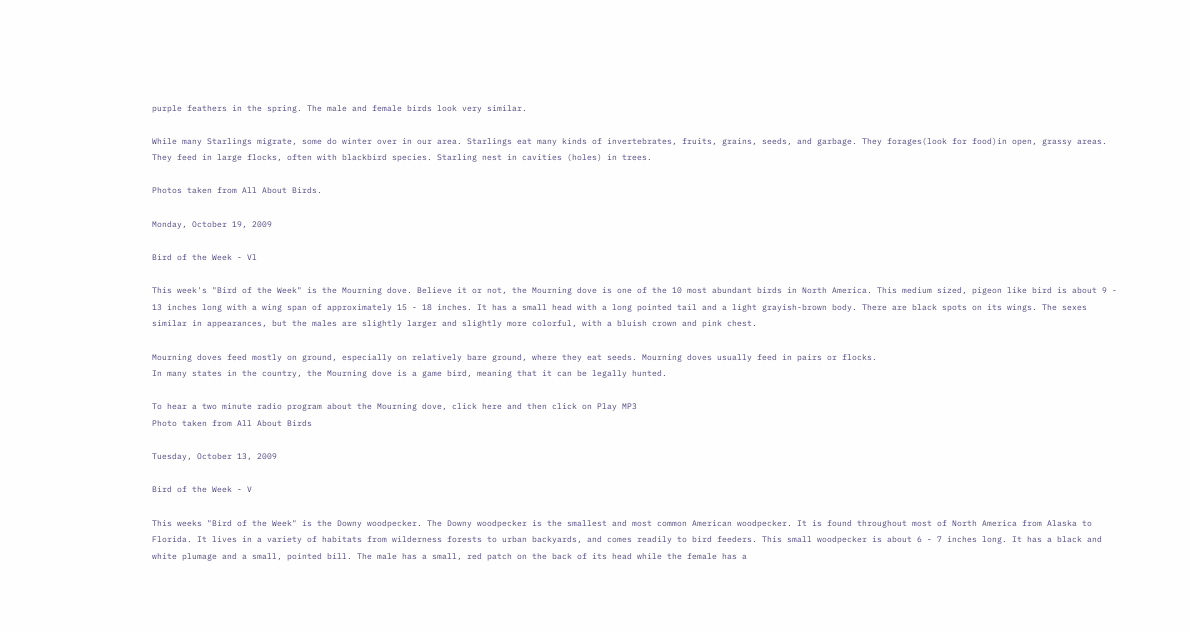purple feathers in the spring. The male and female birds look very similar.

While many Starlings migrate, some do winter over in our area. Starlings eat many kinds of invertebrates, fruits, grains, seeds, and garbage. They forages(look for food)in open, grassy areas. They feed in large flocks, often with blackbird species. Starling nest in cavities (holes) in trees.

Photos taken from All About Birds.

Monday, October 19, 2009

Bird of the Week - Vl

This week's "Bird of the Week" is the Mourning dove. Believe it or not, the Mourning dove is one of the 10 most abundant birds in North America. This medium sized, pigeon like bird is about 9 - 13 inches long with a wing span of approximately 15 - 18 inches. It has a small head with a long pointed tail and a light grayish-brown body. There are black spots on its wings. The sexes similar in appearances, but the males are slightly larger and slightly more colorful, with a bluish crown and pink chest.

Mourning doves feed mostly on ground, especially on relatively bare ground, where they eat seeds. Mourning doves usually feed in pairs or flocks.
In many states in the country, the Mourning dove is a game bird, meaning that it can be legally hunted.

To hear a two minute radio program about the Mourning dove, click here and then click on Play MP3
Photo taken from All About Birds

Tuesday, October 13, 2009

Bird of the Week - V

This weeks "Bird of the Week" is the Downy woodpecker. The Downy woodpecker is the smallest and most common American woodpecker. It is found throughout most of North America from Alaska to Florida. It lives in a variety of habitats from wilderness forests to urban backyards, and comes readily to bird feeders. This small woodpecker is about 6 - 7 inches long. It has a black and white plumage and a small, pointed bill. The male has a small, red patch on the back of its head while the female has a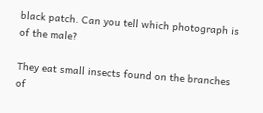black patch. Can you tell which photograph is of the male?

They eat small insects found on the branches of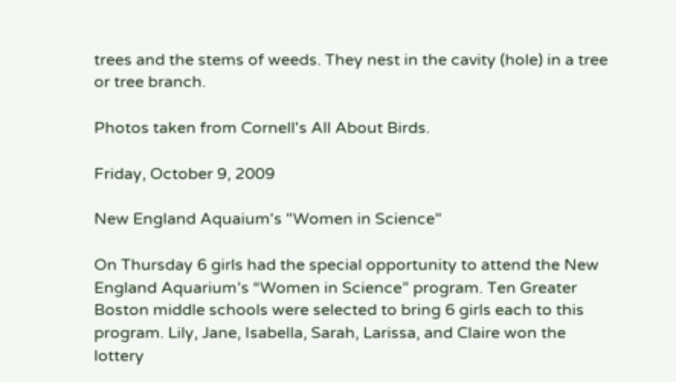trees and the stems of weeds. They nest in the cavity (hole) in a tree or tree branch.

Photos taken from Cornell's All About Birds.

Friday, October 9, 2009

New England Aquaium's "Women in Science"

On Thursday 6 girls had the special opportunity to attend the New England Aquarium’s “Women in Science” program. Ten Greater Boston middle schools were selected to bring 6 girls each to this program. Lily, Jane, Isabella, Sarah, Larissa, and Claire won the lottery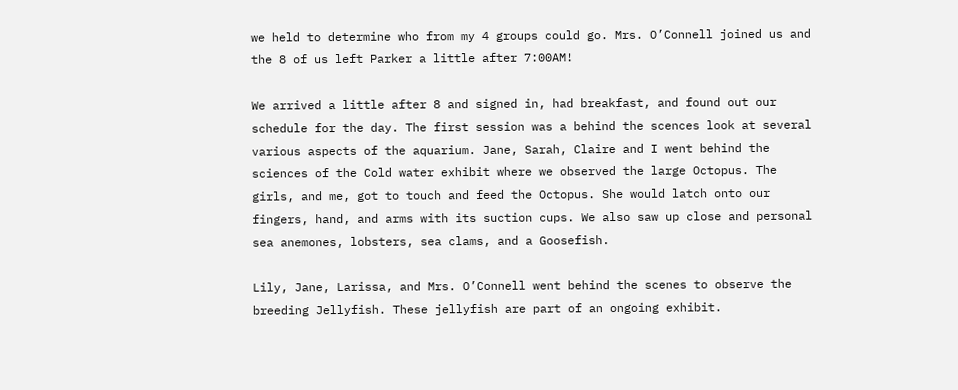we held to determine who from my 4 groups could go. Mrs. O’Connell joined us and the 8 of us left Parker a little after 7:00AM!

We arrived a little after 8 and signed in, had breakfast, and found out our schedule for the day. The first session was a behind the scences look at several various aspects of the aquarium. Jane, Sarah, Claire and I went behind the sciences of the Cold water exhibit where we observed the large Octopus. The girls, and me, got to touch and feed the Octopus. She would latch onto our fingers, hand, and arms with its suction cups. We also saw up close and personal sea anemones, lobsters, sea clams, and a Goosefish.

Lily, Jane, Larissa, and Mrs. O’Connell went behind the scenes to observe the breeding Jellyfish. These jellyfish are part of an ongoing exhibit.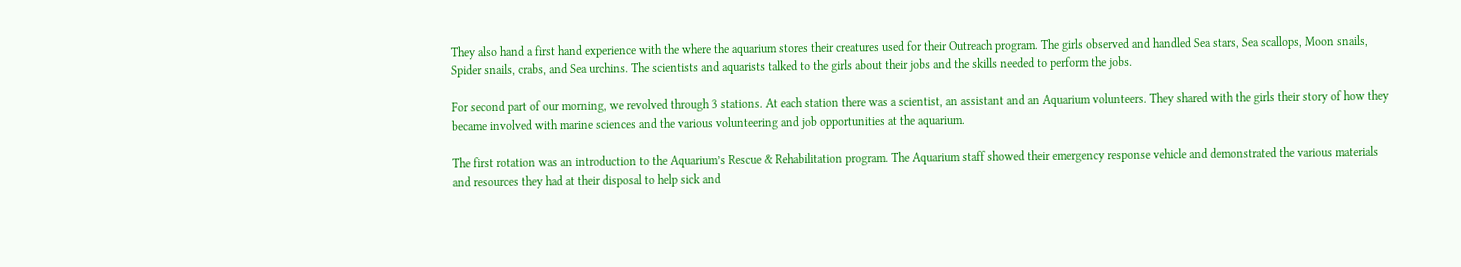They also hand a first hand experience with the where the aquarium stores their creatures used for their Outreach program. The girls observed and handled Sea stars, Sea scallops, Moon snails, Spider snails, crabs, and Sea urchins. The scientists and aquarists talked to the girls about their jobs and the skills needed to perform the jobs.

For second part of our morning, we revolved through 3 stations. At each station there was a scientist, an assistant and an Aquarium volunteers. They shared with the girls their story of how they became involved with marine sciences and the various volunteering and job opportunities at the aquarium.

The first rotation was an introduction to the Aquarium’s Rescue & Rehabilitation program. The Aquarium staff showed their emergency response vehicle and demonstrated the various materials and resources they had at their disposal to help sick and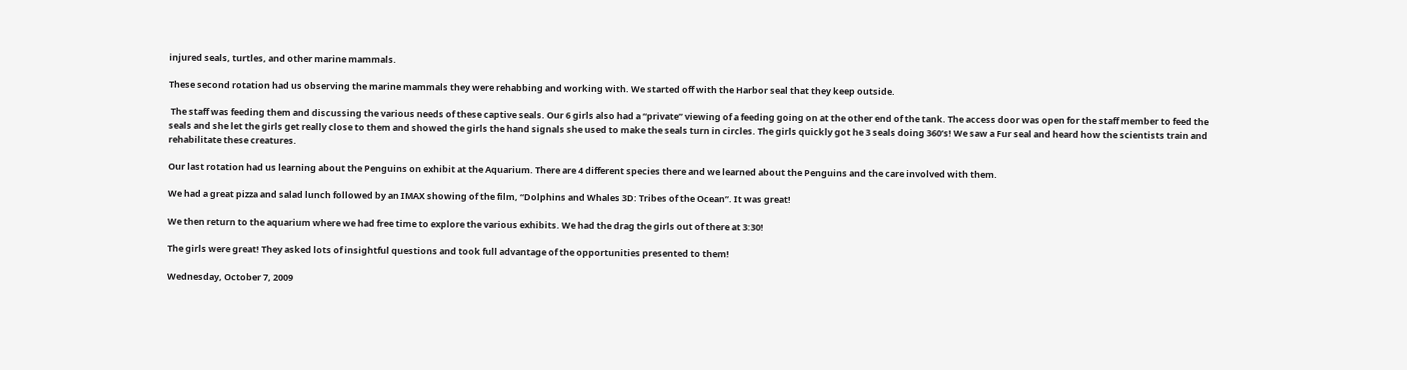injured seals, turtles, and other marine mammals.

These second rotation had us observing the marine mammals they were rehabbing and working with. We started off with the Harbor seal that they keep outside.

 The staff was feeding them and discussing the various needs of these captive seals. Our 6 girls also had a “private” viewing of a feeding going on at the other end of the tank. The access door was open for the staff member to feed the seals and she let the girls get really close to them and showed the girls the hand signals she used to make the seals turn in circles. The girls quickly got he 3 seals doing 360’s! We saw a Fur seal and heard how the scientists train and rehabilitate these creatures.

Our last rotation had us learning about the Penguins on exhibit at the Aquarium. There are 4 different species there and we learned about the Penguins and the care involved with them.

We had a great pizza and salad lunch followed by an IMAX showing of the film, “Dolphins and Whales 3D: Tribes of the Ocean”. It was great!

We then return to the aquarium where we had free time to explore the various exhibits. We had the drag the girls out of there at 3:30!

The girls were great! They asked lots of insightful questions and took full advantage of the opportunities presented to them!

Wednesday, October 7, 2009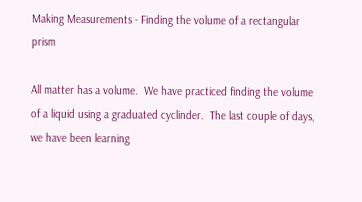Making Measurements - Finding the volume of a rectangular prism

All matter has a volume.  We have practiced finding the volume of a liquid using a graduated cyclinder.  The last couple of days, we have been learning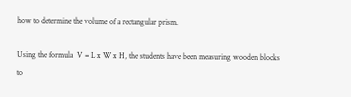how to determine the volume of a rectangular prism.

Using the formula  V = L x W x H, the students have been measuring wooden blocks to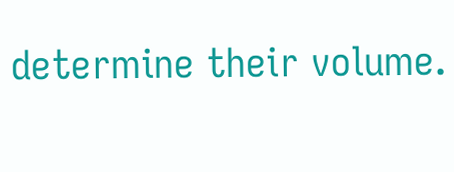determine their volume.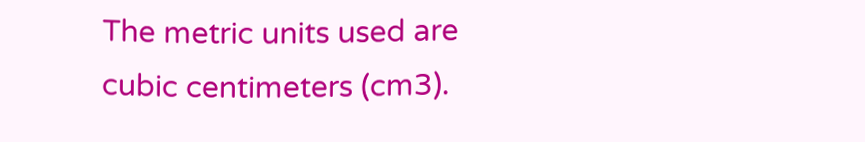The metric units used are cubic centimeters (cm3).